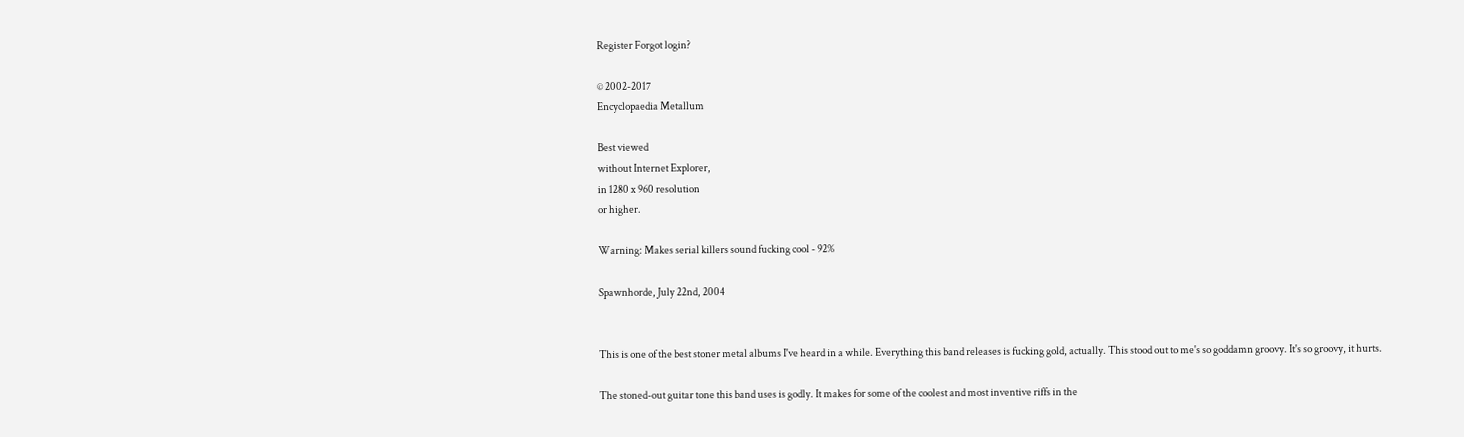Register Forgot login?

© 2002-2017
Encyclopaedia Metallum

Best viewed
without Internet Explorer,
in 1280 x 960 resolution
or higher.

Warning: Makes serial killers sound fucking cool - 92%

Spawnhorde, July 22nd, 2004


This is one of the best stoner metal albums I've heard in a while. Everything this band releases is fucking gold, actually. This stood out to me's so goddamn groovy. It's so groovy, it hurts.

The stoned-out guitar tone this band uses is godly. It makes for some of the coolest and most inventive riffs in the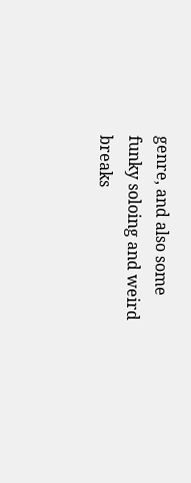genre, and also some funky soloing and weird breaks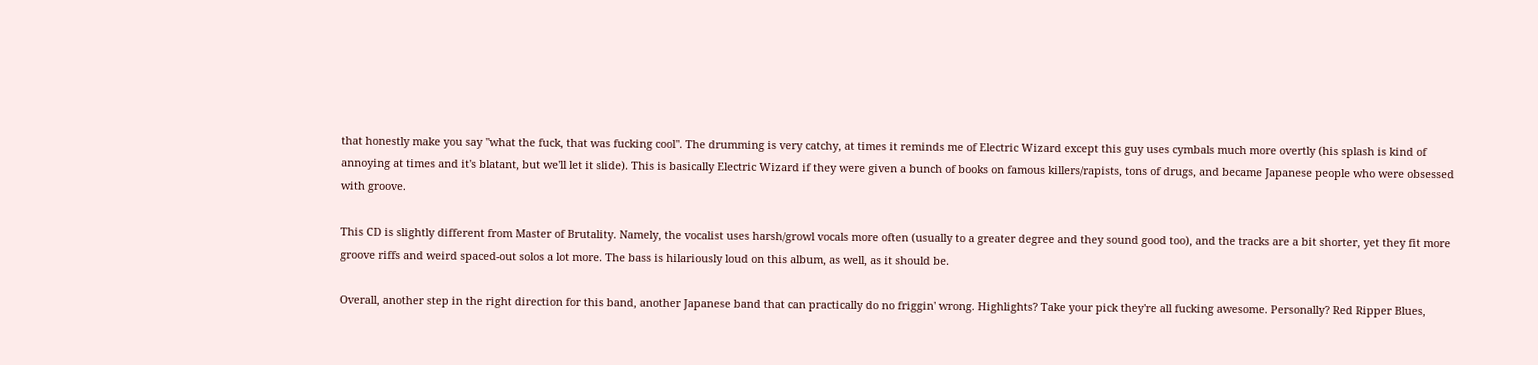that honestly make you say "what the fuck, that was fucking cool". The drumming is very catchy, at times it reminds me of Electric Wizard except this guy uses cymbals much more overtly (his splash is kind of annoying at times and it's blatant, but we'll let it slide). This is basically Electric Wizard if they were given a bunch of books on famous killers/rapists, tons of drugs, and became Japanese people who were obsessed with groove.

This CD is slightly different from Master of Brutality. Namely, the vocalist uses harsh/growl vocals more often (usually to a greater degree and they sound good too), and the tracks are a bit shorter, yet they fit more groove riffs and weird spaced-out solos a lot more. The bass is hilariously loud on this album, as well, as it should be.

Overall, another step in the right direction for this band, another Japanese band that can practically do no friggin' wrong. Highlights? Take your pick they're all fucking awesome. Personally? Red Ripper Blues,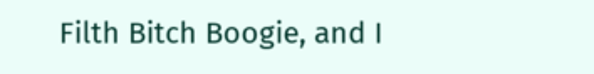Filth Bitch Boogie, and I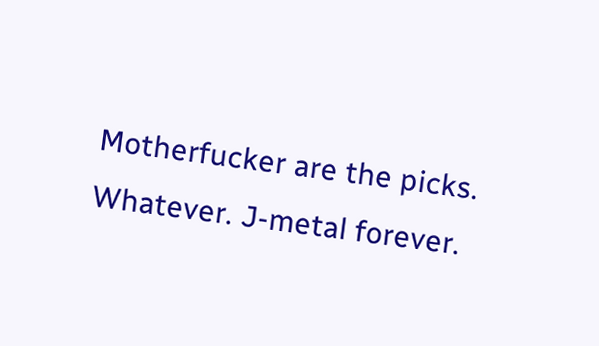Motherfucker are the picks. Whatever. J-metal forever.